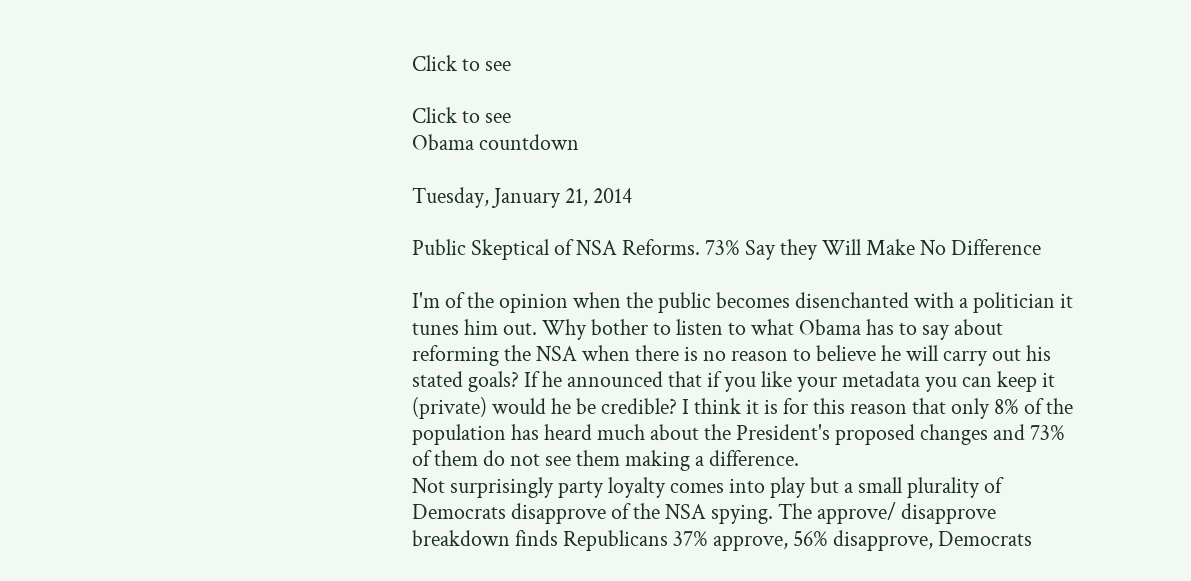Click to see

Click to see
Obama countdown

Tuesday, January 21, 2014

Public Skeptical of NSA Reforms. 73% Say they Will Make No Difference

I'm of the opinion when the public becomes disenchanted with a politician it tunes him out. Why bother to listen to what Obama has to say about reforming the NSA when there is no reason to believe he will carry out his stated goals? If he announced that if you like your metadata you can keep it (private) would he be credible? I think it is for this reason that only 8% of the population has heard much about the President's proposed changes and 73% of them do not see them making a difference.
Not surprisingly party loyalty comes into play but a small plurality of Democrats disapprove of the NSA spying. The approve/ disapprove breakdown finds Republicans 37% approve, 56% disapprove, Democrats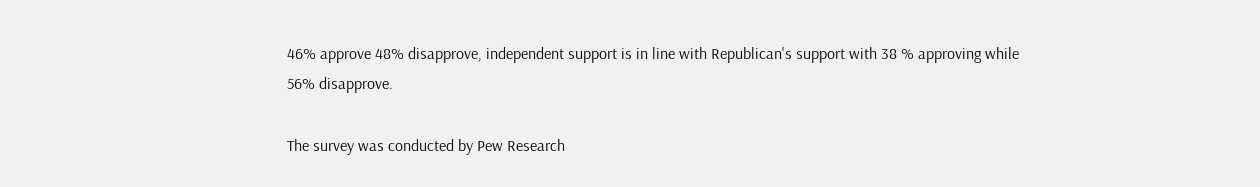46% approve 48% disapprove, independent support is in line with Republican's support with 38 % approving while 56% disapprove.

The survey was conducted by Pew Research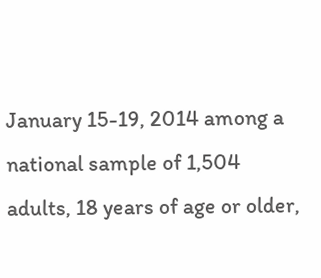January 15-19, 2014 among a national sample of 1,504 adults, 18 years of age or older,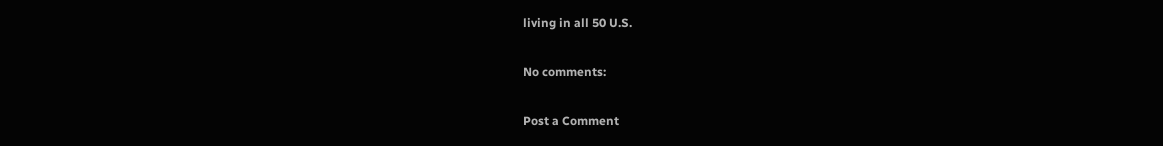living in all 50 U.S.

No comments:

Post a Comment